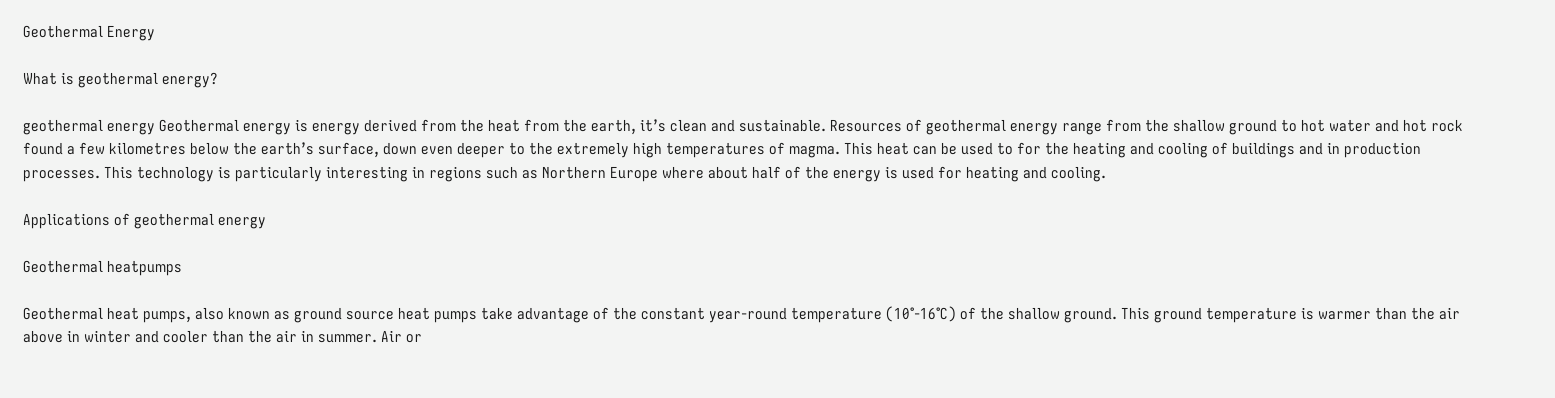Geothermal Energy

What is geothermal energy?

geothermal energy Geothermal energy is energy derived from the heat from the earth, it’s clean and sustainable. Resources of geothermal energy range from the shallow ground to hot water and hot rock found a few kilometres below the earth’s surface, down even deeper to the extremely high temperatures of magma. This heat can be used to for the heating and cooling of buildings and in production processes. This technology is particularly interesting in regions such as Northern Europe where about half of the energy is used for heating and cooling.

Applications of geothermal energy

Geothermal heatpumps

Geothermal heat pumps, also known as ground source heat pumps take advantage of the constant year-round temperature (10°-16°C) of the shallow ground. This ground temperature is warmer than the air above in winter and cooler than the air in summer. Air or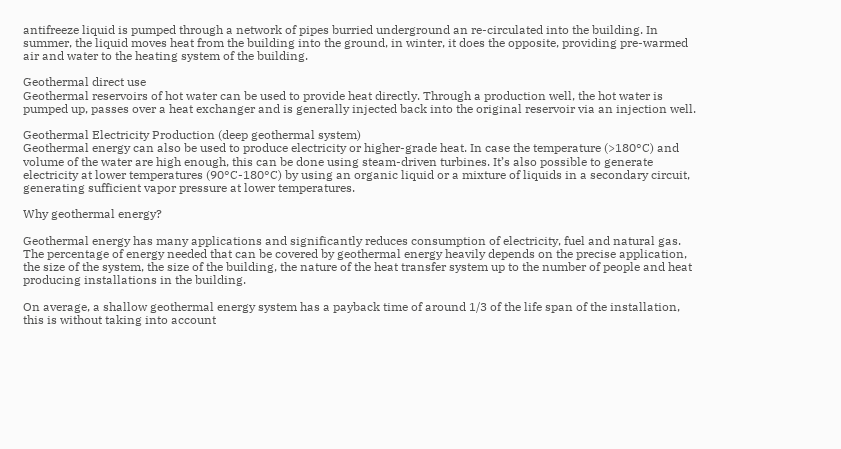antifreeze liquid is pumped through a network of pipes burried underground an re-circulated into the building. In summer, the liquid moves heat from the building into the ground, in winter, it does the opposite, providing pre-warmed air and water to the heating system of the building.

Geothermal direct use
Geothermal reservoirs of hot water can be used to provide heat directly. Through a production well, the hot water is pumped up, passes over a heat exchanger and is generally injected back into the original reservoir via an injection well.

Geothermal Electricity Production (deep geothermal system)
Geothermal energy can also be used to produce electricity or higher-grade heat. In case the temperature (>180°C) and volume of the water are high enough, this can be done using steam-driven turbines. It’s also possible to generate electricity at lower temperatures (90°C-180°C) by using an organic liquid or a mixture of liquids in a secondary circuit, generating sufficient vapor pressure at lower temperatures.

Why geothermal energy?

Geothermal energy has many applications and significantly reduces consumption of electricity, fuel and natural gas. The percentage of energy needed that can be covered by geothermal energy heavily depends on the precise application, the size of the system, the size of the building, the nature of the heat transfer system up to the number of people and heat producing installations in the building.

On average, a shallow geothermal energy system has a payback time of around 1/3 of the life span of the installation, this is without taking into account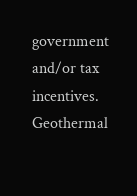government and/or tax incentives. Geothermal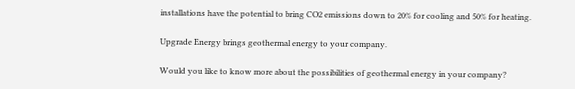installations have the potential to bring CO2 emissions down to 20% for cooling and 50% for heating.

Upgrade Energy brings geothermal energy to your company.

Would you like to know more about the possibilities of geothermal energy in your company?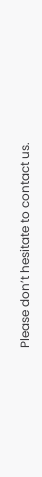Please don’t hesitate to contact us.